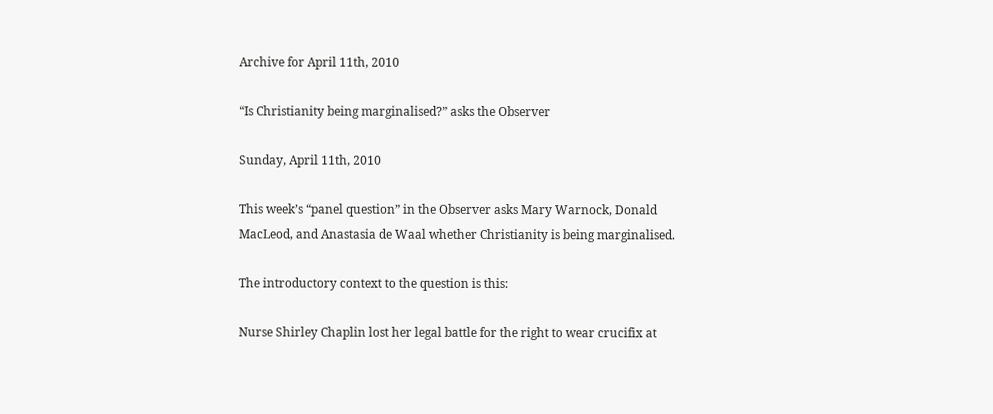Archive for April 11th, 2010

“Is Christianity being marginalised?” asks the Observer

Sunday, April 11th, 2010

This week’s “panel question” in the Observer asks Mary Warnock, Donald MacLeod, and Anastasia de Waal whether Christianity is being marginalised.

The introductory context to the question is this:

Nurse Shirley Chaplin lost her legal battle for the right to wear crucifix at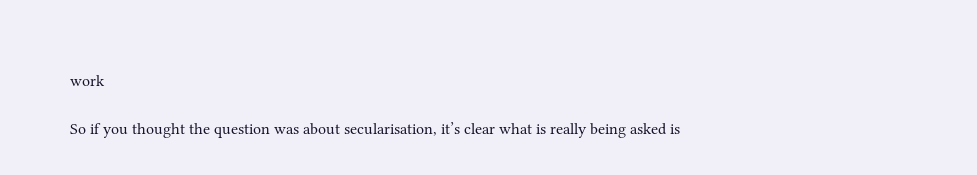work

So if you thought the question was about secularisation, it’s clear what is really being asked is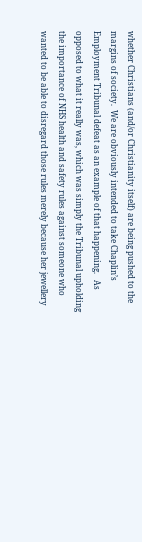whether Christians (and/or Christianity itself) are being pushed to the margins of society.  We are obviously intended to take Chaplin’s Employment Tribunal defeat as an example of that happening.   As opposed to what it really was, which was simply the Tribunal upholding the importance of NHS health and safety rules against someone who wanted to be able to disregard those rules merely because her jewellery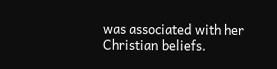was associated with her Christian beliefs.